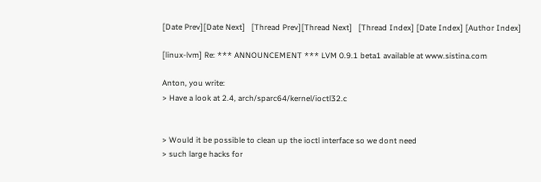[Date Prev][Date Next]   [Thread Prev][Thread Next]   [Thread Index] [Date Index] [Author Index]

[linux-lvm] Re: *** ANNOUNCEMENT *** LVM 0.9.1 beta1 available at www.sistina.com

Anton, you write:
> Have a look at 2.4, arch/sparc64/kernel/ioctl32.c


> Would it be possible to clean up the ioctl interface so we dont need
> such large hacks for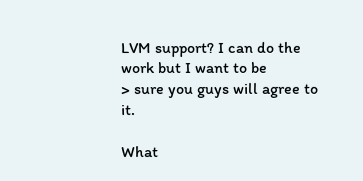LVM support? I can do the work but I want to be
> sure you guys will agree to it.

What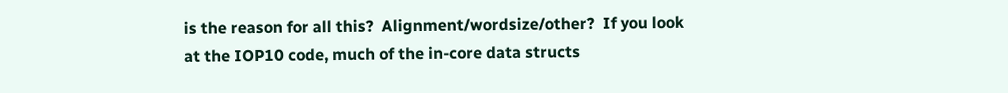is the reason for all this?  Alignment/wordsize/other?  If you look
at the IOP10 code, much of the in-core data structs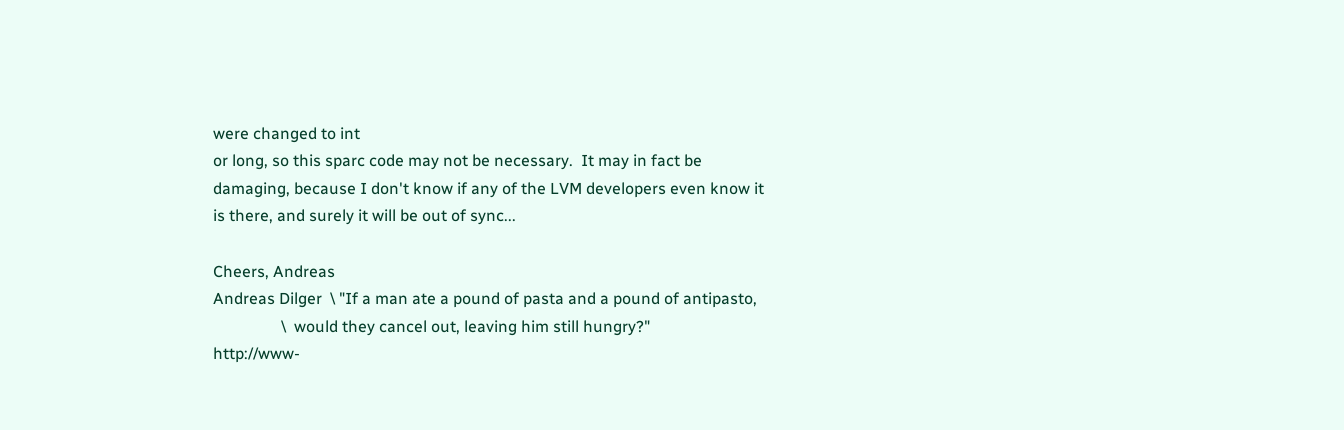were changed to int
or long, so this sparc code may not be necessary.  It may in fact be
damaging, because I don't know if any of the LVM developers even know it
is there, and surely it will be out of sync...

Cheers, Andreas
Andreas Dilger  \ "If a man ate a pound of pasta and a pound of antipasto,
                 \  would they cancel out, leaving him still hungry?"
http://www-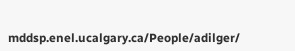mddsp.enel.ucalgary.ca/People/adilger/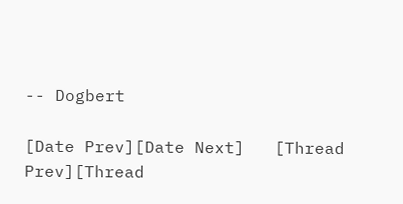-- Dogbert

[Date Prev][Date Next]   [Thread Prev][Thread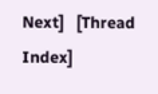Next]   [Thread Index]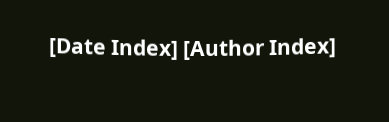[Date Index] [Author Index]